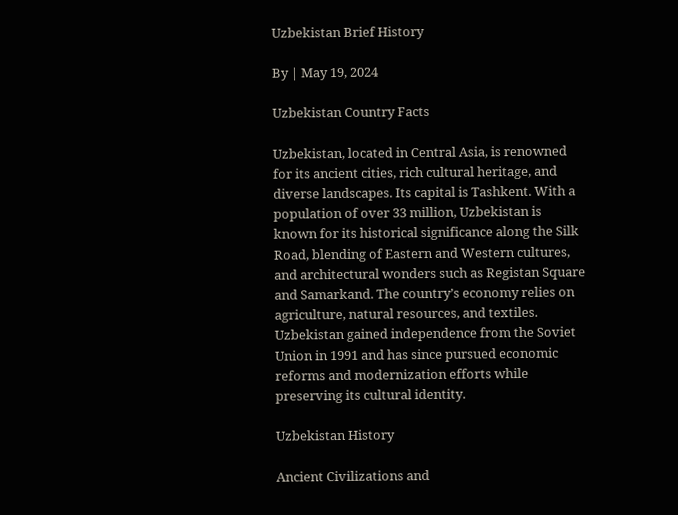Uzbekistan Brief History

By | May 19, 2024

Uzbekistan Country Facts

Uzbekistan, located in Central Asia, is renowned for its ancient cities, rich cultural heritage, and diverse landscapes. Its capital is Tashkent. With a population of over 33 million, Uzbekistan is known for its historical significance along the Silk Road, blending of Eastern and Western cultures, and architectural wonders such as Registan Square and Samarkand. The country’s economy relies on agriculture, natural resources, and textiles. Uzbekistan gained independence from the Soviet Union in 1991 and has since pursued economic reforms and modernization efforts while preserving its cultural identity.

Uzbekistan History

Ancient Civilizations and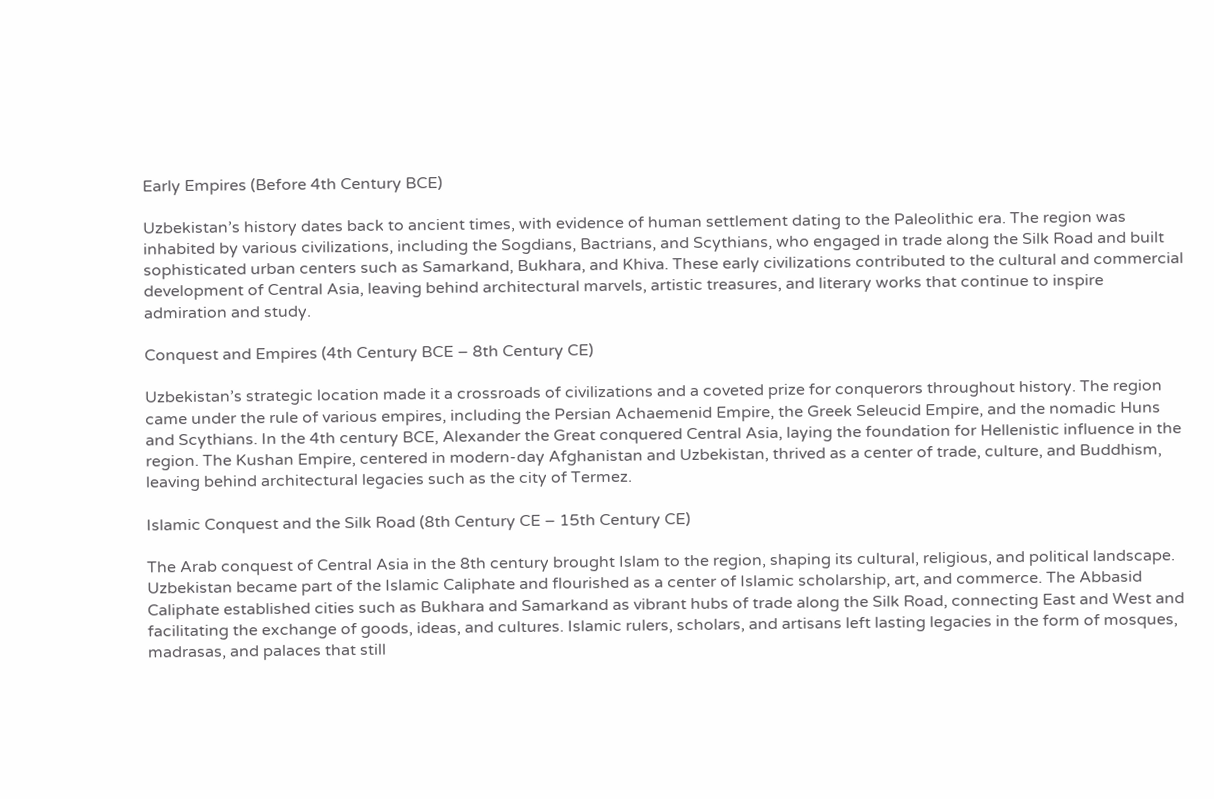Early Empires (Before 4th Century BCE)

Uzbekistan’s history dates back to ancient times, with evidence of human settlement dating to the Paleolithic era. The region was inhabited by various civilizations, including the Sogdians, Bactrians, and Scythians, who engaged in trade along the Silk Road and built sophisticated urban centers such as Samarkand, Bukhara, and Khiva. These early civilizations contributed to the cultural and commercial development of Central Asia, leaving behind architectural marvels, artistic treasures, and literary works that continue to inspire admiration and study.

Conquest and Empires (4th Century BCE – 8th Century CE)

Uzbekistan’s strategic location made it a crossroads of civilizations and a coveted prize for conquerors throughout history. The region came under the rule of various empires, including the Persian Achaemenid Empire, the Greek Seleucid Empire, and the nomadic Huns and Scythians. In the 4th century BCE, Alexander the Great conquered Central Asia, laying the foundation for Hellenistic influence in the region. The Kushan Empire, centered in modern-day Afghanistan and Uzbekistan, thrived as a center of trade, culture, and Buddhism, leaving behind architectural legacies such as the city of Termez.

Islamic Conquest and the Silk Road (8th Century CE – 15th Century CE)

The Arab conquest of Central Asia in the 8th century brought Islam to the region, shaping its cultural, religious, and political landscape. Uzbekistan became part of the Islamic Caliphate and flourished as a center of Islamic scholarship, art, and commerce. The Abbasid Caliphate established cities such as Bukhara and Samarkand as vibrant hubs of trade along the Silk Road, connecting East and West and facilitating the exchange of goods, ideas, and cultures. Islamic rulers, scholars, and artisans left lasting legacies in the form of mosques, madrasas, and palaces that still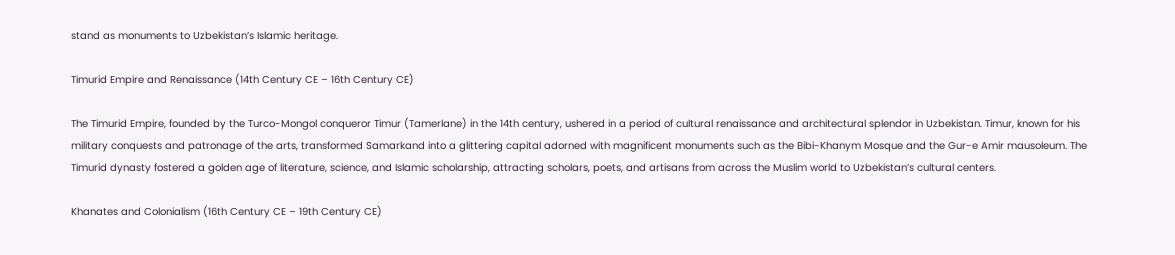stand as monuments to Uzbekistan’s Islamic heritage.

Timurid Empire and Renaissance (14th Century CE – 16th Century CE)

The Timurid Empire, founded by the Turco-Mongol conqueror Timur (Tamerlane) in the 14th century, ushered in a period of cultural renaissance and architectural splendor in Uzbekistan. Timur, known for his military conquests and patronage of the arts, transformed Samarkand into a glittering capital adorned with magnificent monuments such as the Bibi-Khanym Mosque and the Gur-e Amir mausoleum. The Timurid dynasty fostered a golden age of literature, science, and Islamic scholarship, attracting scholars, poets, and artisans from across the Muslim world to Uzbekistan’s cultural centers.

Khanates and Colonialism (16th Century CE – 19th Century CE)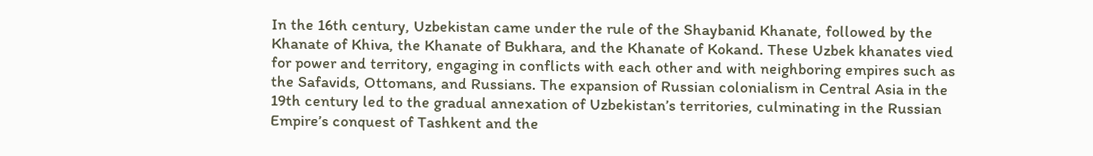In the 16th century, Uzbekistan came under the rule of the Shaybanid Khanate, followed by the Khanate of Khiva, the Khanate of Bukhara, and the Khanate of Kokand. These Uzbek khanates vied for power and territory, engaging in conflicts with each other and with neighboring empires such as the Safavids, Ottomans, and Russians. The expansion of Russian colonialism in Central Asia in the 19th century led to the gradual annexation of Uzbekistan’s territories, culminating in the Russian Empire’s conquest of Tashkent and the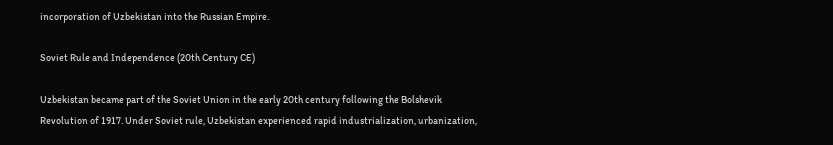incorporation of Uzbekistan into the Russian Empire.

Soviet Rule and Independence (20th Century CE)

Uzbekistan became part of the Soviet Union in the early 20th century following the Bolshevik Revolution of 1917. Under Soviet rule, Uzbekistan experienced rapid industrialization, urbanization,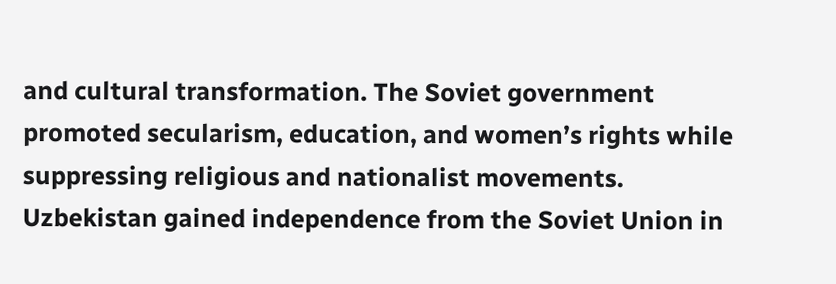and cultural transformation. The Soviet government promoted secularism, education, and women’s rights while suppressing religious and nationalist movements. Uzbekistan gained independence from the Soviet Union in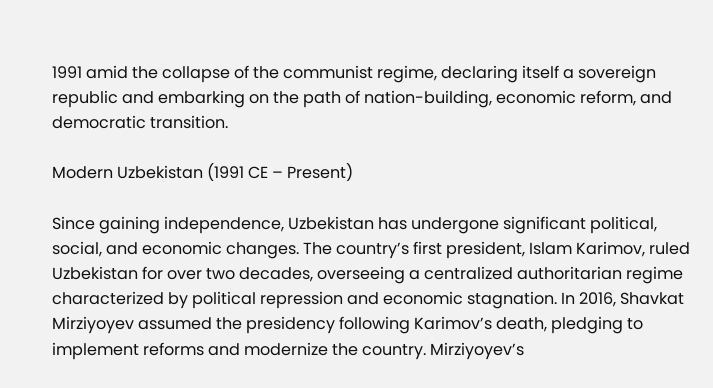1991 amid the collapse of the communist regime, declaring itself a sovereign republic and embarking on the path of nation-building, economic reform, and democratic transition.

Modern Uzbekistan (1991 CE – Present)

Since gaining independence, Uzbekistan has undergone significant political, social, and economic changes. The country’s first president, Islam Karimov, ruled Uzbekistan for over two decades, overseeing a centralized authoritarian regime characterized by political repression and economic stagnation. In 2016, Shavkat Mirziyoyev assumed the presidency following Karimov’s death, pledging to implement reforms and modernize the country. Mirziyoyev’s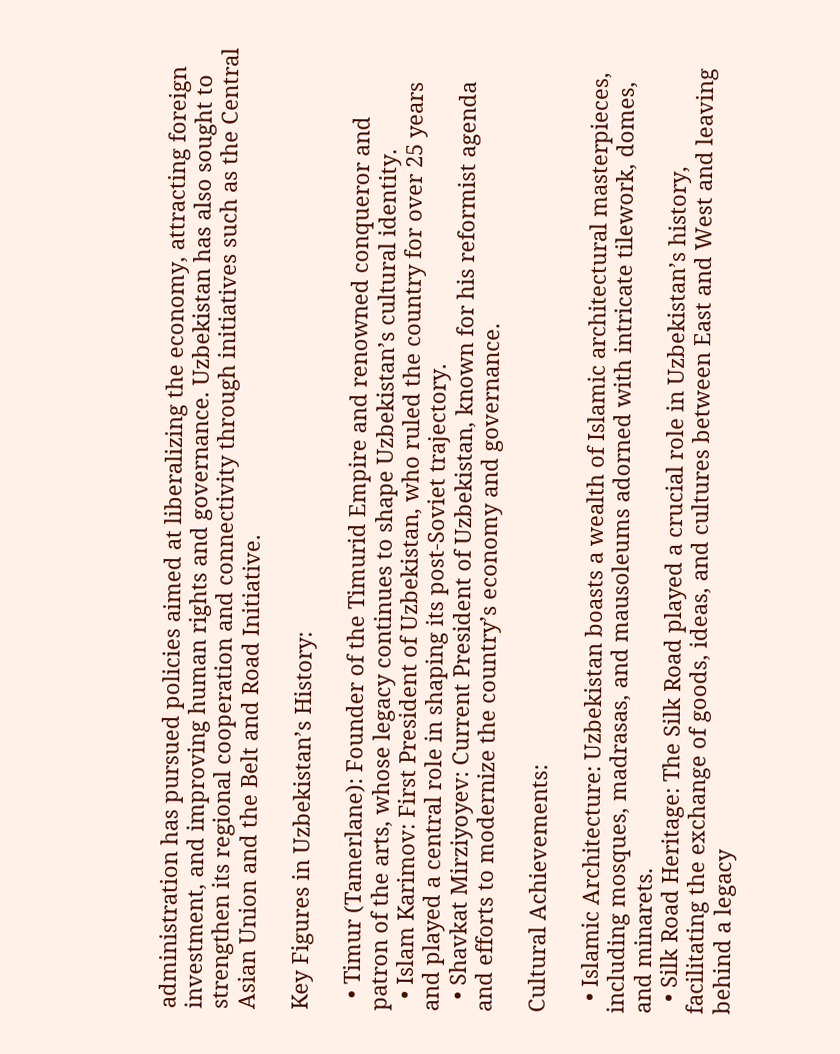administration has pursued policies aimed at liberalizing the economy, attracting foreign investment, and improving human rights and governance. Uzbekistan has also sought to strengthen its regional cooperation and connectivity through initiatives such as the Central Asian Union and the Belt and Road Initiative.

Key Figures in Uzbekistan’s History:

  • Timur (Tamerlane): Founder of the Timurid Empire and renowned conqueror and patron of the arts, whose legacy continues to shape Uzbekistan’s cultural identity.
  • Islam Karimov: First President of Uzbekistan, who ruled the country for over 25 years and played a central role in shaping its post-Soviet trajectory.
  • Shavkat Mirziyoyev: Current President of Uzbekistan, known for his reformist agenda and efforts to modernize the country’s economy and governance.

Cultural Achievements:

  • Islamic Architecture: Uzbekistan boasts a wealth of Islamic architectural masterpieces, including mosques, madrasas, and mausoleums adorned with intricate tilework, domes, and minarets.
  • Silk Road Heritage: The Silk Road played a crucial role in Uzbekistan’s history, facilitating the exchange of goods, ideas, and cultures between East and West and leaving behind a legacy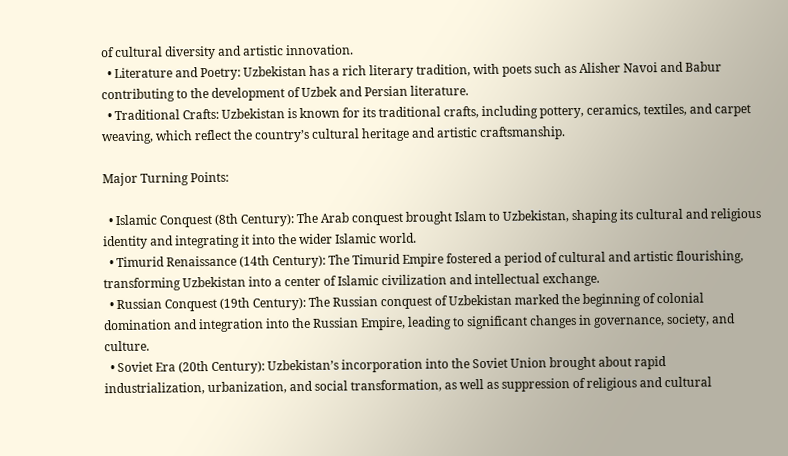of cultural diversity and artistic innovation.
  • Literature and Poetry: Uzbekistan has a rich literary tradition, with poets such as Alisher Navoi and Babur contributing to the development of Uzbek and Persian literature.
  • Traditional Crafts: Uzbekistan is known for its traditional crafts, including pottery, ceramics, textiles, and carpet weaving, which reflect the country’s cultural heritage and artistic craftsmanship.

Major Turning Points:

  • Islamic Conquest (8th Century): The Arab conquest brought Islam to Uzbekistan, shaping its cultural and religious identity and integrating it into the wider Islamic world.
  • Timurid Renaissance (14th Century): The Timurid Empire fostered a period of cultural and artistic flourishing, transforming Uzbekistan into a center of Islamic civilization and intellectual exchange.
  • Russian Conquest (19th Century): The Russian conquest of Uzbekistan marked the beginning of colonial domination and integration into the Russian Empire, leading to significant changes in governance, society, and culture.
  • Soviet Era (20th Century): Uzbekistan’s incorporation into the Soviet Union brought about rapid industrialization, urbanization, and social transformation, as well as suppression of religious and cultural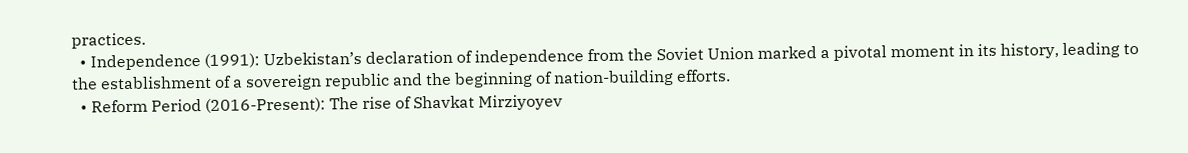practices.
  • Independence (1991): Uzbekistan’s declaration of independence from the Soviet Union marked a pivotal moment in its history, leading to the establishment of a sovereign republic and the beginning of nation-building efforts.
  • Reform Period (2016-Present): The rise of Shavkat Mirziyoyev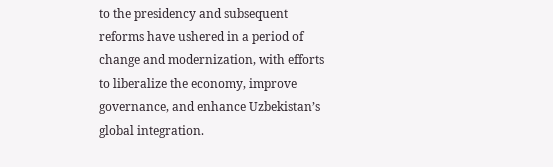to the presidency and subsequent reforms have ushered in a period of change and modernization, with efforts to liberalize the economy, improve governance, and enhance Uzbekistan’s global integration.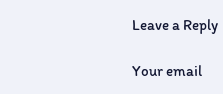Leave a Reply

Your email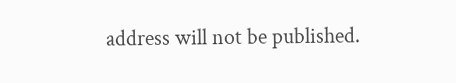address will not be published.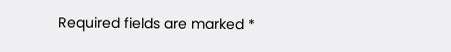Required fields are marked *